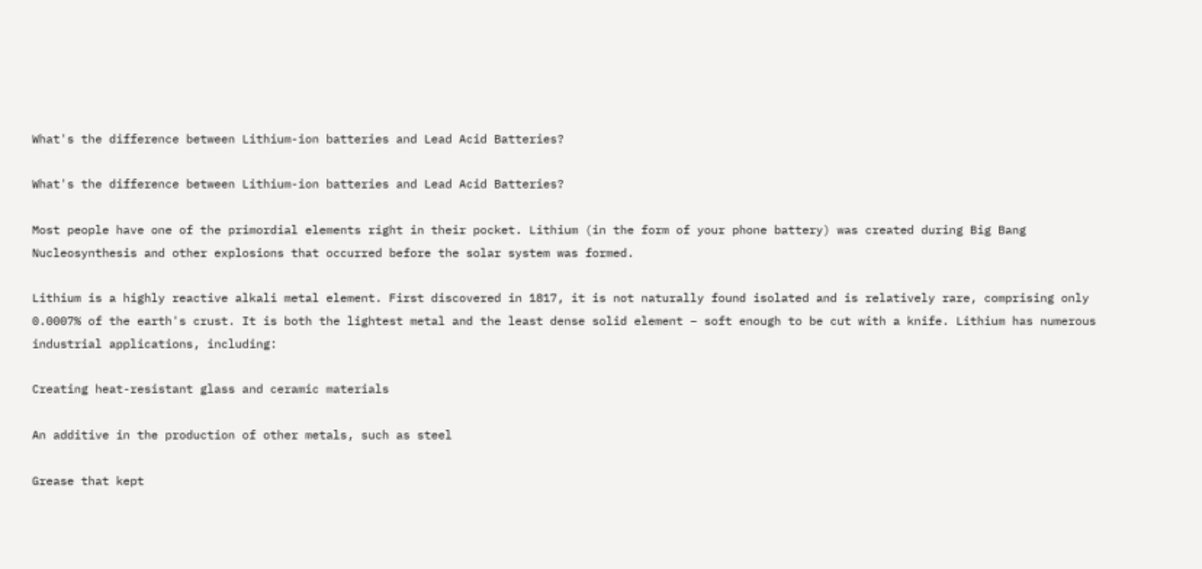What's the difference between Lithium-ion batteries and Lead Acid Batteries?

What's the difference between Lithium-ion batteries and Lead Acid Batteries?

Most people have one of the primordial elements right in their pocket. Lithium (in the form of your phone battery) was created during Big Bang Nucleosynthesis and other explosions that occurred before the solar system was formed.

Lithium is a highly reactive alkali metal element. First discovered in 1817, it is not naturally found isolated and is relatively rare, comprising only 0.0007% of the earth's crust. It is both the lightest metal and the least dense solid element – soft enough to be cut with a knife. Lithium has numerous industrial applications, including:

Creating heat-resistant glass and ceramic materials

An additive in the production of other metals, such as steel

Grease that kept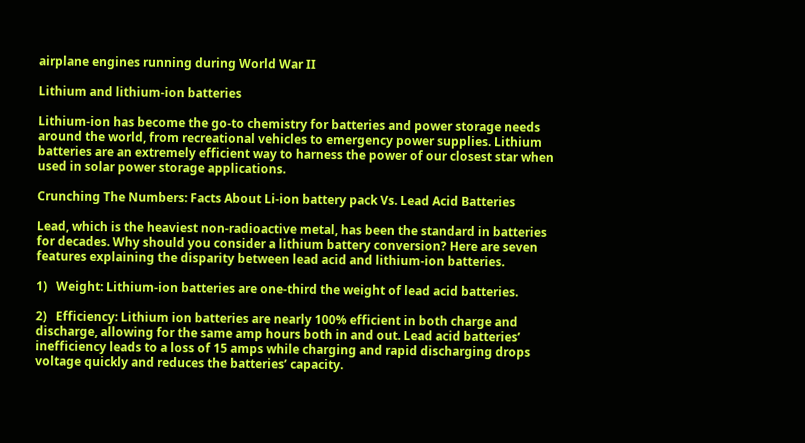airplane engines running during World War II

Lithium and lithium-ion batteries

Lithium-ion has become the go-to chemistry for batteries and power storage needs around the world, from recreational vehicles to emergency power supplies. Lithium batteries are an extremely efficient way to harness the power of our closest star when used in solar power storage applications.

Crunching The Numbers: Facts About Li-ion battery pack Vs. Lead Acid Batteries

Lead, which is the heaviest non-radioactive metal, has been the standard in batteries for decades. Why should you consider a lithium battery conversion? Here are seven features explaining the disparity between lead acid and lithium-ion batteries.

1)   Weight: Lithium-ion batteries are one-third the weight of lead acid batteries.

2)   Efficiency: Lithium ion batteries are nearly 100% efficient in both charge and discharge, allowing for the same amp hours both in and out. Lead acid batteries’ inefficiency leads to a loss of 15 amps while charging and rapid discharging drops voltage quickly and reduces the batteries’ capacity.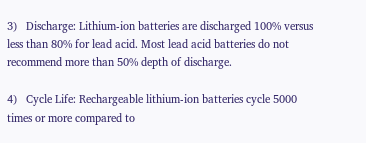3)   Discharge: Lithium-ion batteries are discharged 100% versus less than 80% for lead acid. Most lead acid batteries do not recommend more than 50% depth of discharge.

4)   Cycle Life: Rechargeable lithium-ion batteries cycle 5000 times or more compared to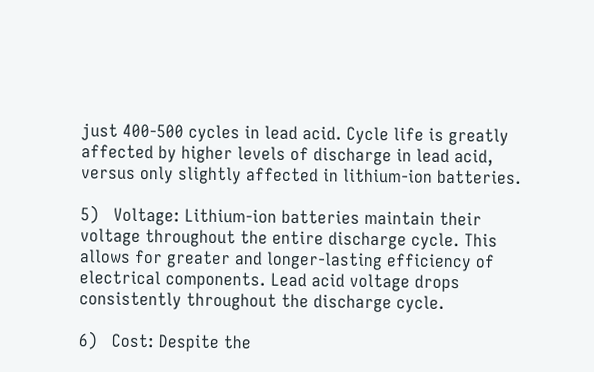just 400-500 cycles in lead acid. Cycle life is greatly affected by higher levels of discharge in lead acid, versus only slightly affected in lithium-ion batteries.

5)   Voltage: Lithium-ion batteries maintain their voltage throughout the entire discharge cycle. This allows for greater and longer-lasting efficiency of electrical components. Lead acid voltage drops consistently throughout the discharge cycle.

6)   Cost: Despite the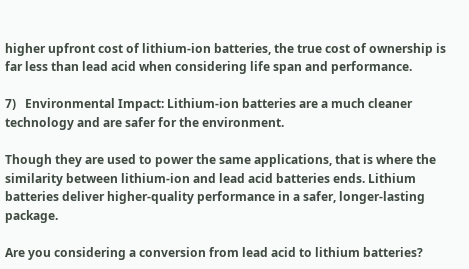higher upfront cost of lithium-ion batteries, the true cost of ownership is far less than lead acid when considering life span and performance.

7)   Environmental Impact: Lithium-ion batteries are a much cleaner technology and are safer for the environment.

Though they are used to power the same applications, that is where the similarity between lithium-ion and lead acid batteries ends. Lithium batteries deliver higher-quality performance in a safer, longer-lasting package.

Are you considering a conversion from lead acid to lithium batteries?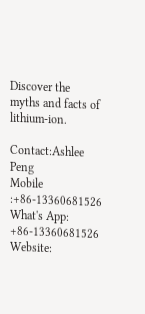Discover the myths and facts of lithium-ion.

Contact:Ashlee Peng
Mobile :+86-13360681526
What's App: +86-13360681526
Website: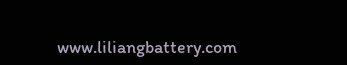www.liliangbattery.com